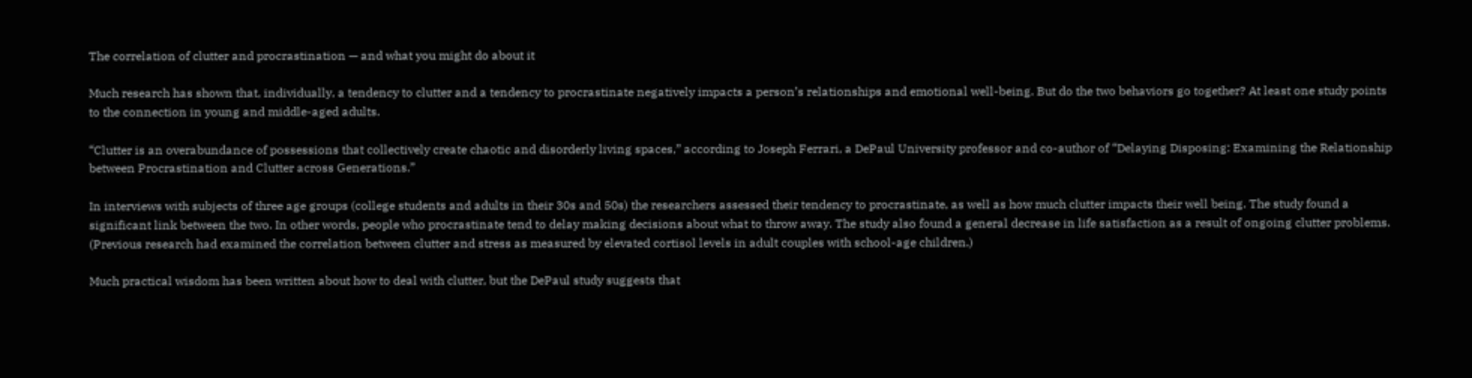The correlation of clutter and procrastination — and what you might do about it

Much research has shown that, individually, a tendency to clutter and a tendency to procrastinate negatively impacts a person’s relationships and emotional well-being. But do the two behaviors go together? At least one study points to the connection in young and middle-aged adults.

“Clutter is an overabundance of possessions that collectively create chaotic and disorderly living spaces,” according to Joseph Ferrari, a DePaul University professor and co-author of “Delaying Disposing: Examining the Relationship between Procrastination and Clutter across Generations.”

In interviews with subjects of three age groups (college students and adults in their 30s and 50s) the researchers assessed their tendency to procrastinate, as well as how much clutter impacts their well being. The study found a significant link between the two. In other words, people who procrastinate tend to delay making decisions about what to throw away. The study also found a general decrease in life satisfaction as a result of ongoing clutter problems. (Previous research had examined the correlation between clutter and stress as measured by elevated cortisol levels in adult couples with school-age children.)

Much practical wisdom has been written about how to deal with clutter, but the DePaul study suggests that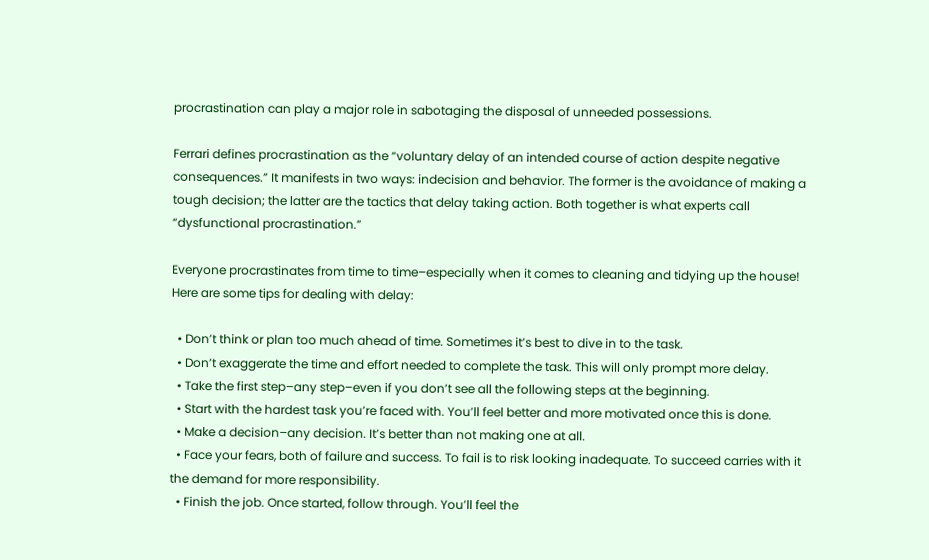procrastination can play a major role in sabotaging the disposal of unneeded possessions.

Ferrari defines procrastination as the “voluntary delay of an intended course of action despite negative consequences.” It manifests in two ways: indecision and behavior. The former is the avoidance of making a tough decision; the latter are the tactics that delay taking action. Both together is what experts call “dysfunctional procrastination.”

Everyone procrastinates from time to time–especially when it comes to cleaning and tidying up the house! Here are some tips for dealing with delay:

  • Don’t think or plan too much ahead of time. Sometimes it’s best to dive in to the task.
  • Don’t exaggerate the time and effort needed to complete the task. This will only prompt more delay.
  • Take the first step–any step–even if you don’t see all the following steps at the beginning.
  • Start with the hardest task you’re faced with. You’ll feel better and more motivated once this is done.
  • Make a decision–any decision. It’s better than not making one at all.
  • Face your fears, both of failure and success. To fail is to risk looking inadequate. To succeed carries with it the demand for more responsibility.
  • Finish the job. Once started, follow through. You’ll feel the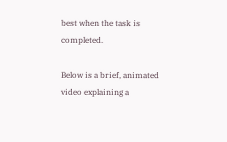best when the task is completed.

Below is a brief, animated video explaining a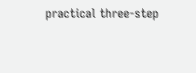practical three-step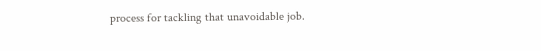process for tackling that unavoidable job.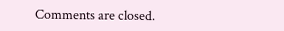Comments are closed.